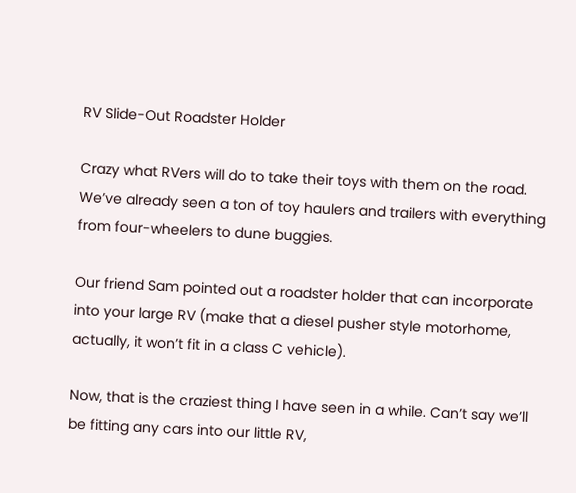RV Slide-Out Roadster Holder

Crazy what RVers will do to take their toys with them on the road. We’ve already seen a ton of toy haulers and trailers with everything from four-wheelers to dune buggies.

Our friend Sam pointed out a roadster holder that can incorporate into your large RV (make that a diesel pusher style motorhome, actually, it won’t fit in a class C vehicle).

Now, that is the craziest thing I have seen in a while. Can’t say we’ll be fitting any cars into our little RV,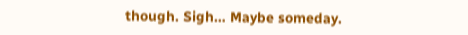though. Sigh… Maybe someday.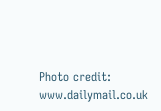Photo credit: www.dailymail.co.uk